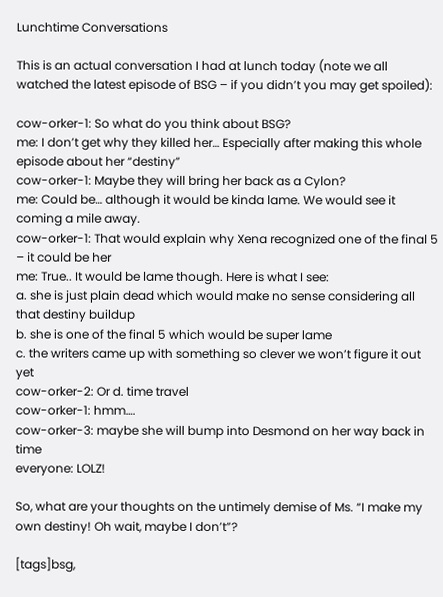Lunchtime Conversations

This is an actual conversation I had at lunch today (note we all watched the latest episode of BSG – if you didn’t you may get spoiled):

cow-orker-1: So what do you think about BSG?
me: I don’t get why they killed her… Especially after making this whole episode about her “destiny”
cow-orker-1: Maybe they will bring her back as a Cylon?
me: Could be… although it would be kinda lame. We would see it coming a mile away.
cow-orker-1: That would explain why Xena recognized one of the final 5 – it could be her
me: True.. It would be lame though. Here is what I see:
a. she is just plain dead which would make no sense considering all that destiny buildup
b. she is one of the final 5 which would be super lame
c. the writers came up with something so clever we won’t figure it out yet
cow-orker-2: Or d. time travel
cow-orker-1: hmm….
cow-orker-3: maybe she will bump into Desmond on her way back in time
everyone: LOLZ!

So, what are your thoughts on the untimely demise of Ms. “I make my own destiny! Oh wait, maybe I don’t”?

[tags]bsg,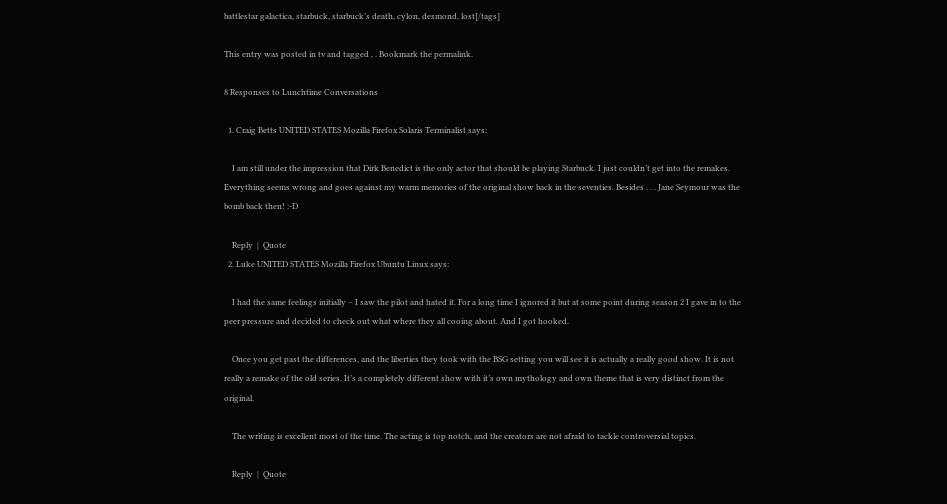battlestar galactica, starbuck, starbuck’s death, cylon, desmond, lost[/tags]

This entry was posted in tv and tagged , . Bookmark the permalink.

8 Responses to Lunchtime Conversations

  1. Craig Betts UNITED STATES Mozilla Firefox Solaris Terminalist says:

    I am still under the impression that Dirk Benedict is the only actor that should be playing Starbuck. I just couldn’t get into the remakes. Everything seems wrong and goes against my warm memories of the original show back in the seventies. Besides . . . Jane Seymour was the bomb back then! :-D

    Reply  |  Quote
  2. Luke UNITED STATES Mozilla Firefox Ubuntu Linux says:

    I had the same feelings initially – I saw the pilot and hated it. For a long time I ignored it but at some point during season 2 I gave in to the peer pressure and decided to check out what where they all cooing about. And I got hooked.

    Once you get past the differences, and the liberties they took with the BSG setting you will see it is actually a really good show. It is not really a remake of the old series. It’s a completely different show with it’s own mythology and own theme that is very distinct from the original.

    The writing is excellent most of the time. The acting is top notch, and the creators are not afraid to tackle controversial topics.

    Reply  |  Quote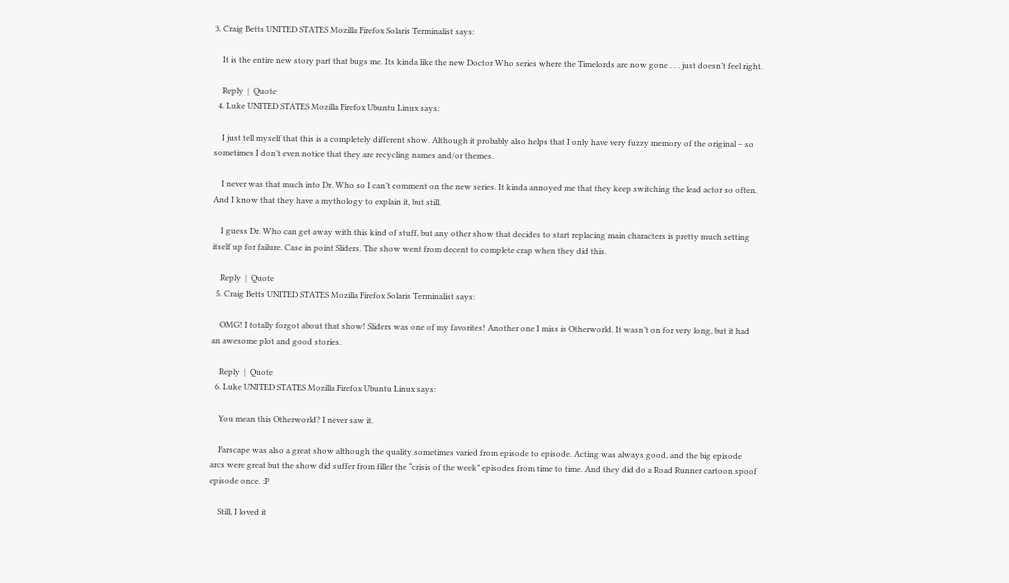3. Craig Betts UNITED STATES Mozilla Firefox Solaris Terminalist says:

    It is the entire new story part that bugs me. Its kinda like the new Doctor Who series where the Timelords are now gone . . . just doesn’t feel right.

    Reply  |  Quote
  4. Luke UNITED STATES Mozilla Firefox Ubuntu Linux says:

    I just tell myself that this is a completely different show. Although it probably also helps that I only have very fuzzy memory of the original – so sometimes I don’t even notice that they are recycling names and/or themes.

    I never was that much into Dr. Who so I can’t comment on the new series. It kinda annoyed me that they keep switching the lead actor so often. And I know that they have a mythology to explain it, but still.

    I guess Dr. Who can get away with this kind of stuff, but any other show that decides to start replacing main characters is pretty much setting itself up for failure. Case in point Sliders. The show went from decent to complete crap when they did this.

    Reply  |  Quote
  5. Craig Betts UNITED STATES Mozilla Firefox Solaris Terminalist says:

    OMG! I totally forgot about that show! Sliders was one of my favorites! Another one I miss is Otherworld. It wasn’t on for very long, but it had an awesome plot and good stories.

    Reply  |  Quote
  6. Luke UNITED STATES Mozilla Firefox Ubuntu Linux says:

    You mean this Otherworld? I never saw it.

    Farscape was also a great show although the quality sometimes varied from episode to episode. Acting was always good, and the big episode arcs were great but the show did suffer from filler the “crisis of the week” episodes from time to time. And they did do a Road Runner cartoon spoof episode once. :P

    Still, I loved it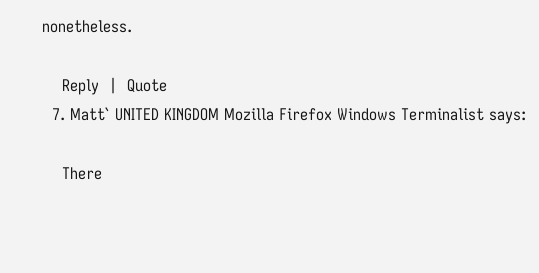nonetheless.

    Reply  |  Quote
  7. Matt` UNITED KINGDOM Mozilla Firefox Windows Terminalist says:

    There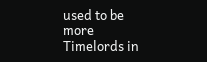used to be more Timelords in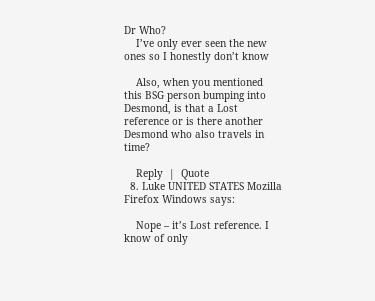Dr Who?
    I’ve only ever seen the new ones so I honestly don’t know

    Also, when you mentioned this BSG person bumping into Desmond, is that a Lost reference or is there another Desmond who also travels in time?

    Reply  |  Quote
  8. Luke UNITED STATES Mozilla Firefox Windows says:

    Nope – it’s Lost reference. I know of only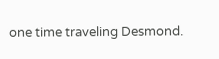one time traveling Desmond.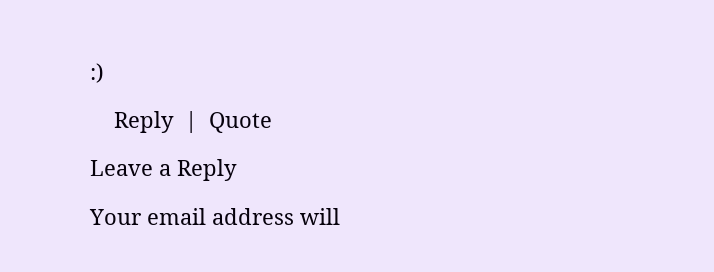:)

    Reply  |  Quote

Leave a Reply

Your email address will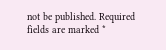not be published. Required fields are marked *